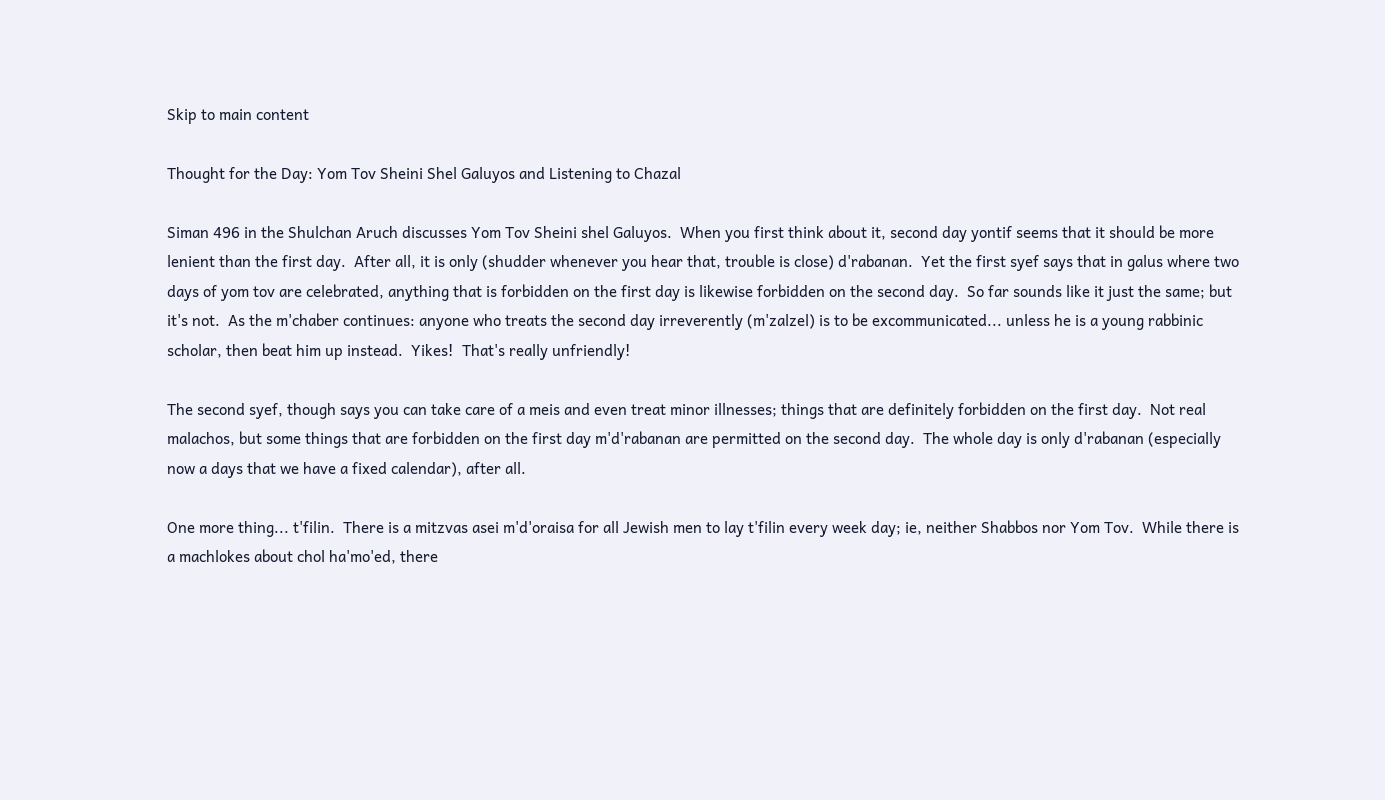Skip to main content

Thought for the Day: Yom Tov Sheini Shel Galuyos and Listening to Chazal

Siman 496 in the Shulchan Aruch discusses Yom Tov Sheini shel Galuyos.  When you first think about it, second day yontif seems that it should be more lenient than the first day.  After all, it is only (shudder whenever you hear that, trouble is close) d'rabanan.  Yet the first syef says that in galus where two days of yom tov are celebrated, anything that is forbidden on the first day is likewise forbidden on the second day.  So far sounds like it just the same; but it's not.  As the m'chaber continues: anyone who treats the second day irreverently (m'zalzel) is to be excommunicated... unless he is a young rabbinic scholar, then beat him up instead.  Yikes!  That's really unfriendly!

The second syef, though says you can take care of a meis and even treat minor illnesses; things that are definitely forbidden on the first day.  Not real malachos, but some things that are forbidden on the first day m'd'rabanan are permitted on the second day.  The whole day is only d'rabanan (especially now a days that we have a fixed calendar), after all.

One more thing... t'filin.  There is a mitzvas asei m'd'oraisa for all Jewish men to lay t'filin every week day; ie, neither Shabbos nor Yom Tov.  While there is a machlokes about chol ha'mo'ed, there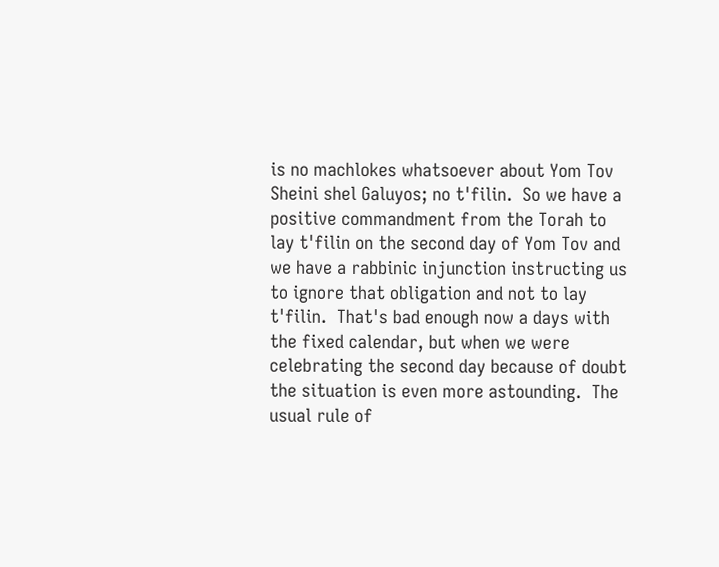is no machlokes whatsoever about Yom Tov Sheini shel Galuyos; no t'filin.  So we have a positive commandment from the Torah to lay t'filin on the second day of Yom Tov and we have a rabbinic injunction instructing us to ignore that obligation and not to lay t'filin.  That's bad enough now a days with the fixed calendar, but when we were celebrating the second day because of doubt the situation is even more astounding.  The usual rule of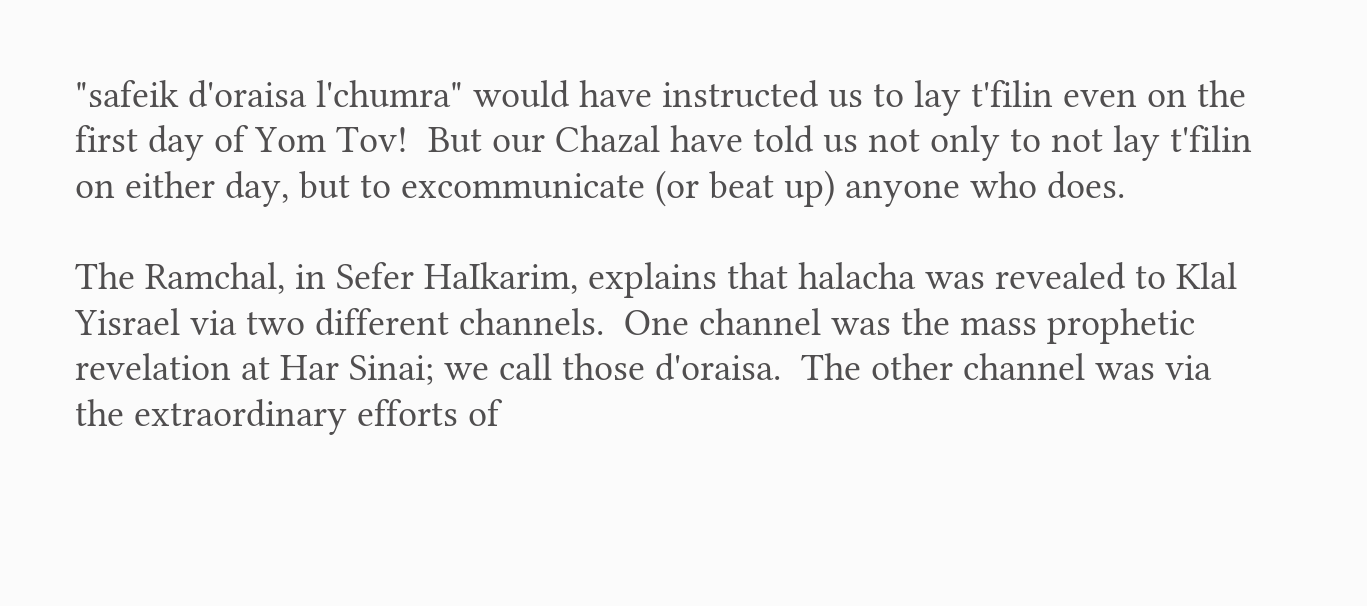"safeik d'oraisa l'chumra" would have instructed us to lay t'filin even on the first day of Yom Tov!  But our Chazal have told us not only to not lay t'filin on either day, but to excommunicate (or beat up) anyone who does.

The Ramchal, in Sefer HaIkarim, explains that halacha was revealed to Klal Yisrael via two different channels.  One channel was the mass prophetic revelation at Har Sinai; we call those d'oraisa.  The other channel was via the extraordinary efforts of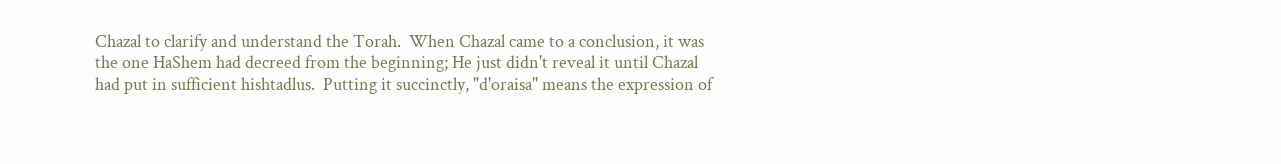Chazal to clarify and understand the Torah.  When Chazal came to a conclusion, it was the one HaShem had decreed from the beginning; He just didn't reveal it until Chazal had put in sufficient hishtadlus.  Putting it succinctly, "d'oraisa" means the expression of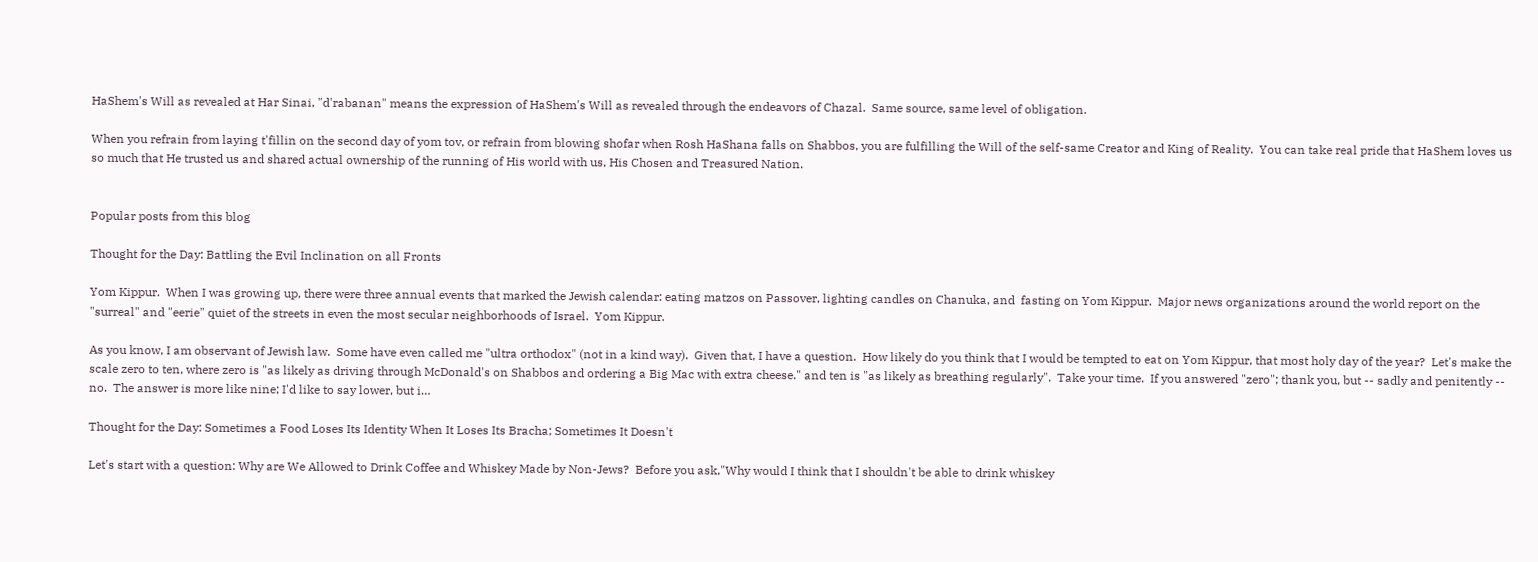HaShem's Will as revealed at Har Sinai, "d'rabanan" means the expression of HaShem's Will as revealed through the endeavors of Chazal.  Same source, same level of obligation.

When you refrain from laying t'fillin on the second day of yom tov, or refrain from blowing shofar when Rosh HaShana falls on Shabbos, you are fulfilling the Will of the self-same Creator and King of Reality.  You can take real pride that HaShem loves us so much that He trusted us and shared actual ownership of the running of His world with us, His Chosen and Treasured Nation.


Popular posts from this blog

Thought for the Day: Battling the Evil Inclination on all Fronts

Yom Kippur.  When I was growing up, there were three annual events that marked the Jewish calendar: eating matzos on Passover, lighting candles on Chanuka, and  fasting on Yom Kippur.  Major news organizations around the world report on the "surreal" and "eerie" quiet of the streets in even the most secular neighborhoods of Israel.  Yom Kippur.

As you know, I am observant of Jewish law.  Some have even called me "ultra orthodox" (not in a kind way).  Given that, I have a question.  How likely do you think that I would be tempted to eat on Yom Kippur, that most holy day of the year?  Let's make the scale zero to ten, where zero is "as likely as driving through McDonald's on Shabbos and ordering a Big Mac with extra cheese." and ten is "as likely as breathing regularly".  Take your time.  If you answered "zero"; thank you, but -- sadly and penitently -- no.  The answer is more like nine; I'd like to say lower, but i…

Thought for the Day: Sometimes a Food Loses Its Identity When It Loses Its Bracha; Sometimes It Doesn't

Let's start with a question: Why are We Allowed to Drink Coffee and Whiskey Made by Non-Jews?  Before you ask,"Why would I think that I shouldn't be able to drink whiskey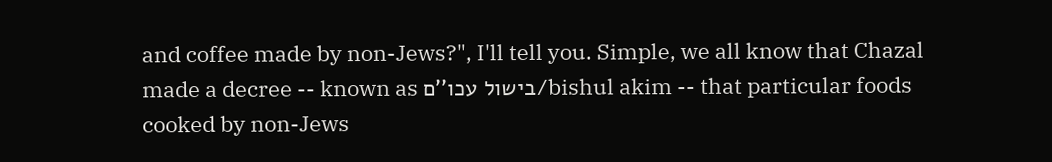and coffee made by non-Jews?", I'll tell you. Simple, we all know that Chazal made a decree -- known as בישול עכו''ם/bishul akim -- that particular foods cooked by non-Jews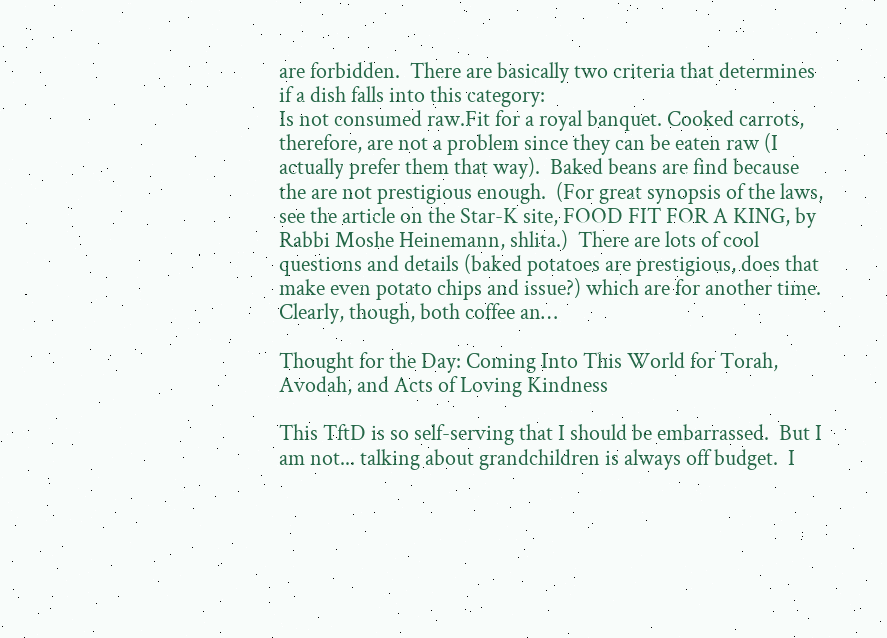are forbidden.  There are basically two criteria that determines if a dish falls into this category:
Is not consumed raw.Fit for a royal banquet. Cooked carrots, therefore, are not a problem since they can be eaten raw (I actually prefer them that way).  Baked beans are find because the are not prestigious enough.  (For great synopsis of the laws, see the article on the Star-K site, FOOD FIT FOR A KING, by Rabbi Moshe Heinemann, shlita.)  There are lots of cool questions and details (baked potatoes are prestigious, does that make even potato chips and issue?) which are for another time.  Clearly, though, both coffee an…

Thought for the Day: Coming Into This World for Torah, Avodah, and Acts of Loving Kindness

This TftD is so self-serving that I should be embarrassed.  But I am not... talking about grandchildren is always off budget.  I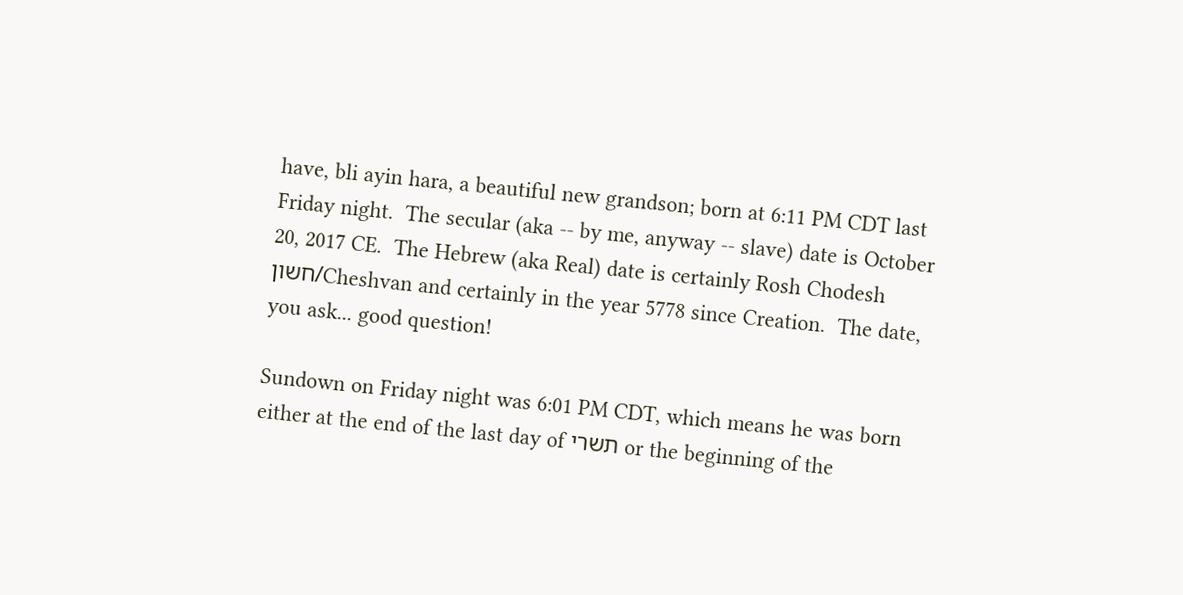have, bli ayin hara, a beautiful new grandson; born at 6:11 PM CDT last Friday night.  The secular (aka -- by me, anyway -- slave) date is October 20, 2017 CE.  The Hebrew (aka Real) date is certainly Rosh Chodesh חשון/Cheshvan and certainly in the year 5778 since Creation.  The date, you ask... good question!

Sundown on Friday night was 6:01 PM CDT, which means he was born either at the end of the last day of תשרי or the beginning of the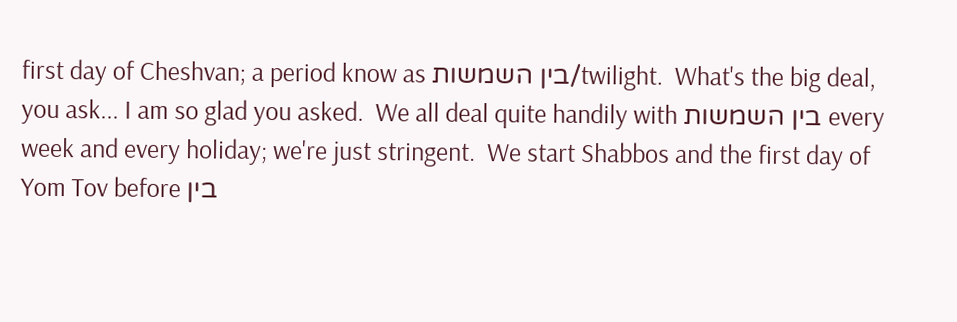first day of Cheshvan; a period know as בין השמשות/twilight.  What's the big deal, you ask... I am so glad you asked.  We all deal quite handily with בין השמשות every week and every holiday; we're just stringent.  We start Shabbos and the first day of Yom Tov before בין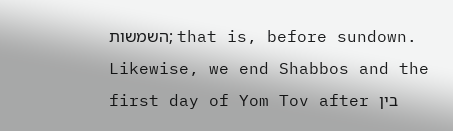השמשות; that is, before sundown.  Likewise, we end Shabbos and the first day of Yom Tov after בין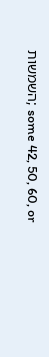השמשות; some 42, 50, 60, or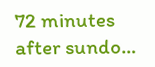72 minutes after sundo…